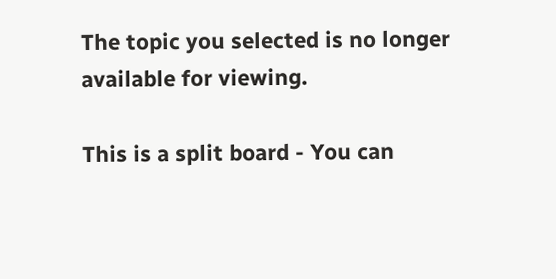The topic you selected is no longer available for viewing.

This is a split board - You can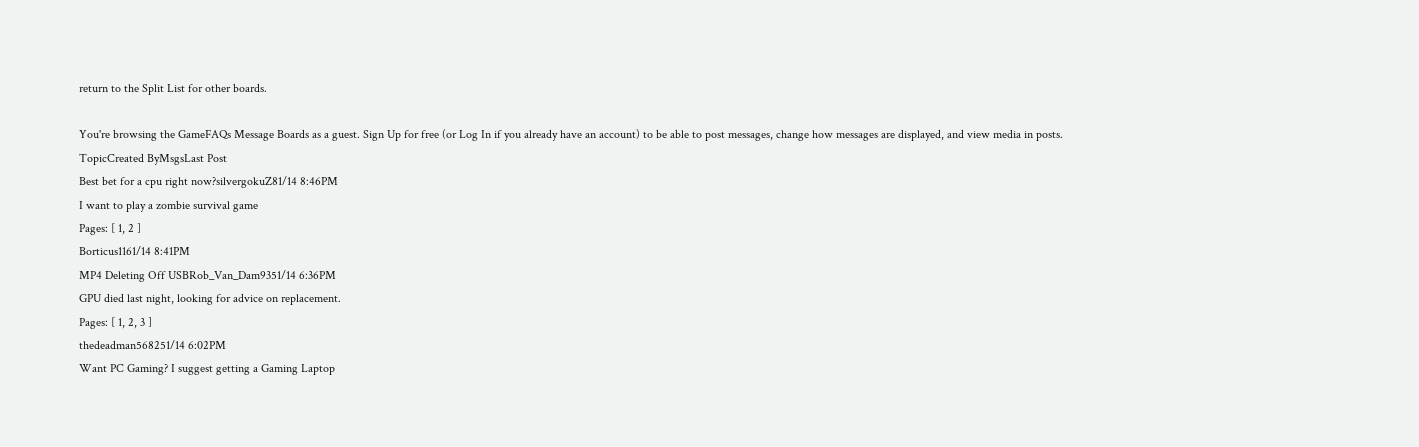return to the Split List for other boards.

You're browsing the GameFAQs Message Boards as a guest. Sign Up for free (or Log In if you already have an account) to be able to post messages, change how messages are displayed, and view media in posts.
TopicCreated ByMsgsLast Post
Best bet for a cpu right now?silvergokuZ81/14 8:46PM
I want to play a zombie survival game
Pages: [ 1, 2 ]
Borticus1161/14 8:41PM
MP4 Deleting Off USBRob_Van_Dam9351/14 6:36PM
GPU died last night, looking for advice on replacement.
Pages: [ 1, 2, 3 ]
thedeadman568251/14 6:02PM
Want PC Gaming? I suggest getting a Gaming Laptop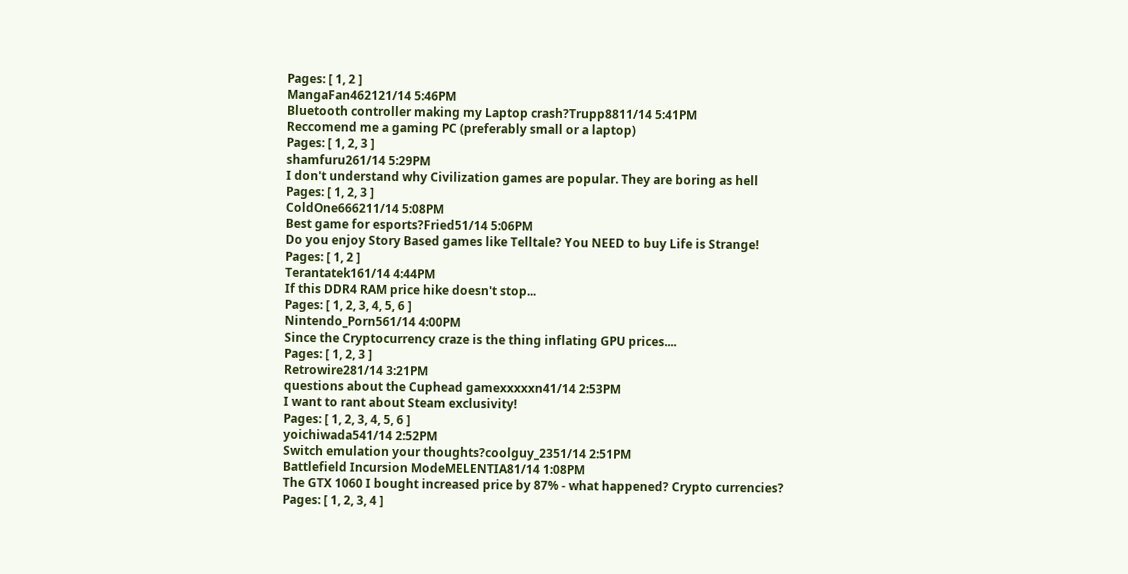Pages: [ 1, 2 ]
MangaFan462121/14 5:46PM
Bluetooth controller making my Laptop crash?Trupp8811/14 5:41PM
Reccomend me a gaming PC (preferably small or a laptop)
Pages: [ 1, 2, 3 ]
shamfuru261/14 5:29PM
I don't understand why Civilization games are popular. They are boring as hell
Pages: [ 1, 2, 3 ]
ColdOne666211/14 5:08PM
Best game for esports?Fried51/14 5:06PM
Do you enjoy Story Based games like Telltale? You NEED to buy Life is Strange!
Pages: [ 1, 2 ]
Terantatek161/14 4:44PM
If this DDR4 RAM price hike doesn't stop...
Pages: [ 1, 2, 3, 4, 5, 6 ]
Nintendo_Porn561/14 4:00PM
Since the Cryptocurrency craze is the thing inflating GPU prices....
Pages: [ 1, 2, 3 ]
Retrowire281/14 3:21PM
questions about the Cuphead gamexxxxxn41/14 2:53PM
I want to rant about Steam exclusivity!
Pages: [ 1, 2, 3, 4, 5, 6 ]
yoichiwada541/14 2:52PM
Switch emulation your thoughts?coolguy_2351/14 2:51PM
Battlefield Incursion ModeMELENTIA81/14 1:08PM
The GTX 1060 I bought increased price by 87% - what happened? Crypto currencies?
Pages: [ 1, 2, 3, 4 ]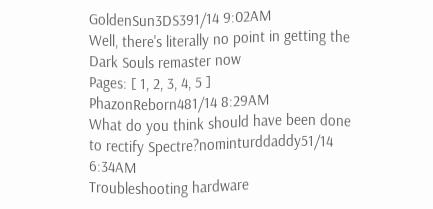GoldenSun3DS391/14 9:02AM
Well, there's literally no point in getting the Dark Souls remaster now
Pages: [ 1, 2, 3, 4, 5 ]
PhazonReborn481/14 8:29AM
What do you think should have been done to rectify Spectre?nominturddaddy51/14 6:34AM
Troubleshooting hardware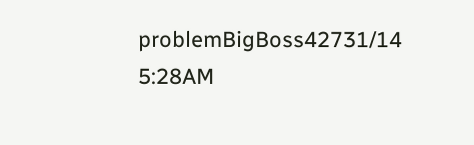problemBigBoss42731/14 5:28AM